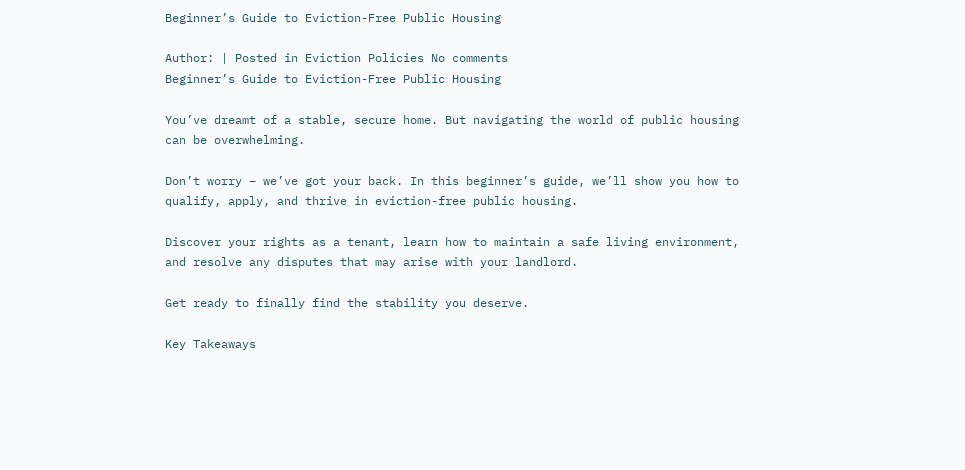Beginner’s Guide to Eviction-Free Public Housing

Author: | Posted in Eviction Policies No comments
Beginner’s Guide to Eviction-Free Public Housing

You’ve dreamt of a stable, secure home. But navigating the world of public housing can be overwhelming.

Don’t worry – we’ve got your back. In this beginner’s guide, we’ll show you how to qualify, apply, and thrive in eviction-free public housing.

Discover your rights as a tenant, learn how to maintain a safe living environment, and resolve any disputes that may arise with your landlord.

Get ready to finally find the stability you deserve.

Key Takeaways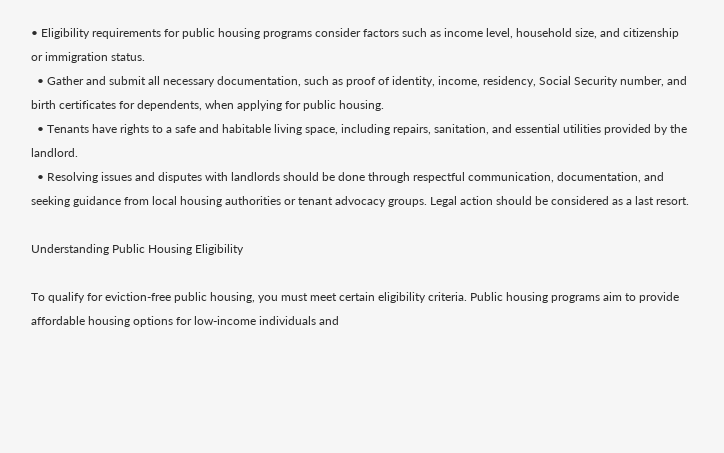• Eligibility requirements for public housing programs consider factors such as income level, household size, and citizenship or immigration status.
  • Gather and submit all necessary documentation, such as proof of identity, income, residency, Social Security number, and birth certificates for dependents, when applying for public housing.
  • Tenants have rights to a safe and habitable living space, including repairs, sanitation, and essential utilities provided by the landlord.
  • Resolving issues and disputes with landlords should be done through respectful communication, documentation, and seeking guidance from local housing authorities or tenant advocacy groups. Legal action should be considered as a last resort.

Understanding Public Housing Eligibility

To qualify for eviction-free public housing, you must meet certain eligibility criteria. Public housing programs aim to provide affordable housing options for low-income individuals and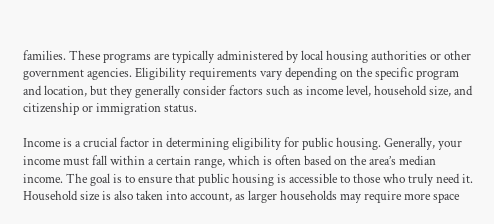families. These programs are typically administered by local housing authorities or other government agencies. Eligibility requirements vary depending on the specific program and location, but they generally consider factors such as income level, household size, and citizenship or immigration status.

Income is a crucial factor in determining eligibility for public housing. Generally, your income must fall within a certain range, which is often based on the area’s median income. The goal is to ensure that public housing is accessible to those who truly need it. Household size is also taken into account, as larger households may require more space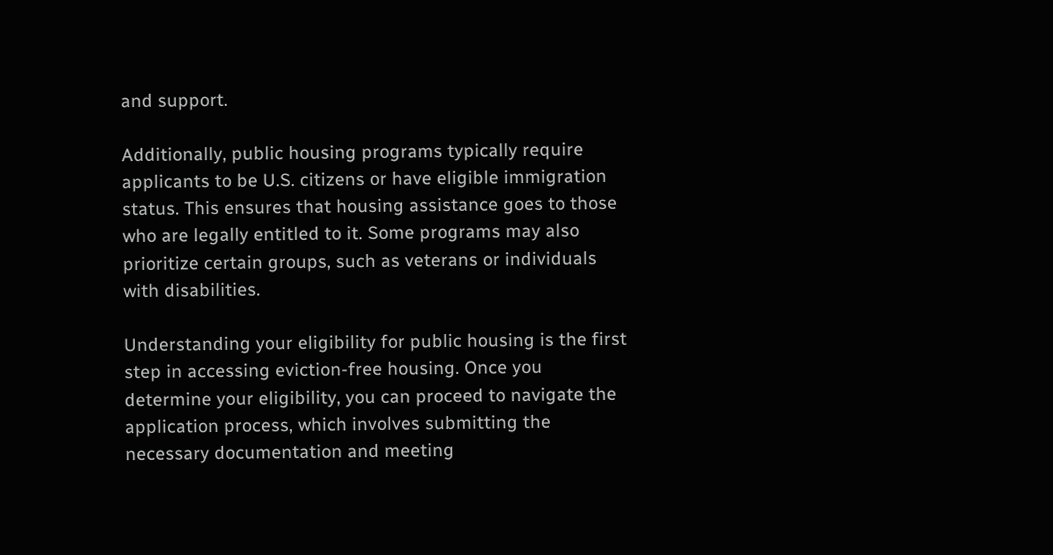and support.

Additionally, public housing programs typically require applicants to be U.S. citizens or have eligible immigration status. This ensures that housing assistance goes to those who are legally entitled to it. Some programs may also prioritize certain groups, such as veterans or individuals with disabilities.

Understanding your eligibility for public housing is the first step in accessing eviction-free housing. Once you determine your eligibility, you can proceed to navigate the application process, which involves submitting the necessary documentation and meeting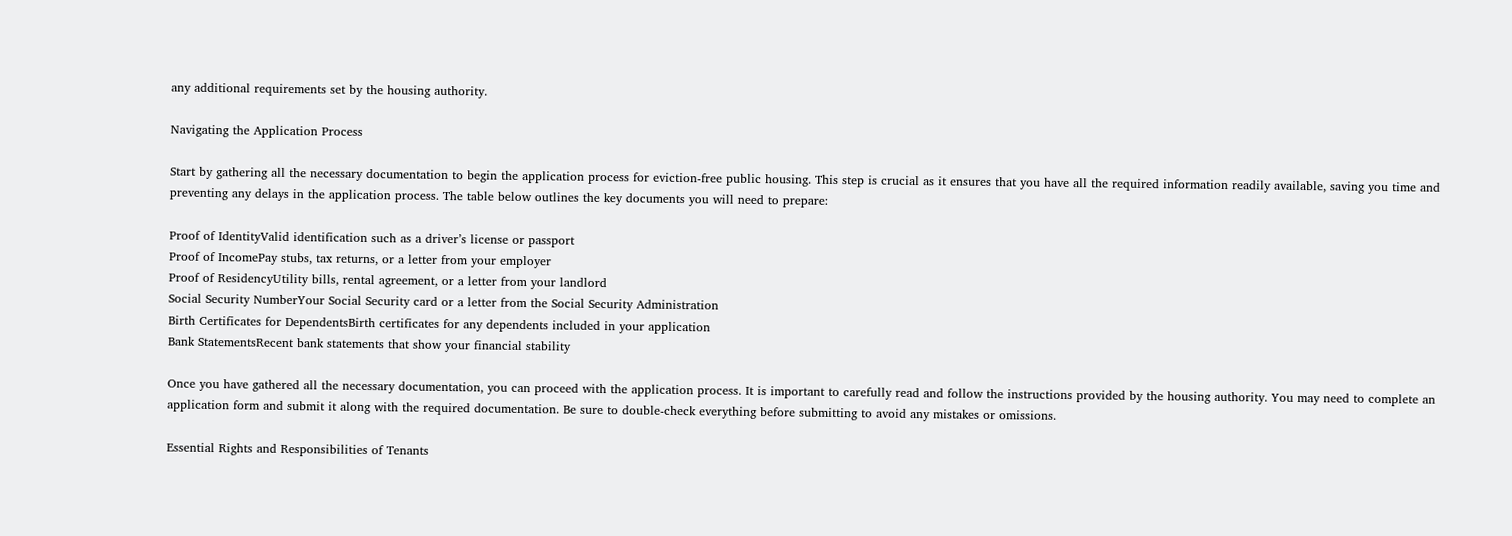any additional requirements set by the housing authority.

Navigating the Application Process

Start by gathering all the necessary documentation to begin the application process for eviction-free public housing. This step is crucial as it ensures that you have all the required information readily available, saving you time and preventing any delays in the application process. The table below outlines the key documents you will need to prepare:

Proof of IdentityValid identification such as a driver’s license or passport
Proof of IncomePay stubs, tax returns, or a letter from your employer
Proof of ResidencyUtility bills, rental agreement, or a letter from your landlord
Social Security NumberYour Social Security card or a letter from the Social Security Administration
Birth Certificates for DependentsBirth certificates for any dependents included in your application
Bank StatementsRecent bank statements that show your financial stability

Once you have gathered all the necessary documentation, you can proceed with the application process. It is important to carefully read and follow the instructions provided by the housing authority. You may need to complete an application form and submit it along with the required documentation. Be sure to double-check everything before submitting to avoid any mistakes or omissions.

Essential Rights and Responsibilities of Tenants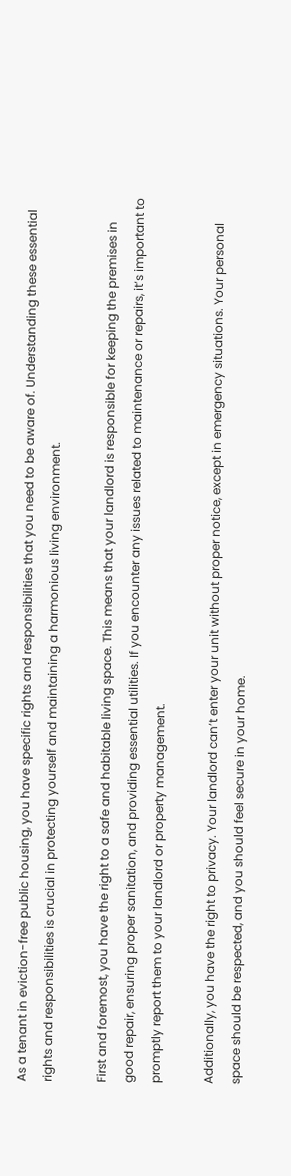As a tenant in eviction-free public housing, you have specific rights and responsibilities that you need to be aware of. Understanding these essential rights and responsibilities is crucial in protecting yourself and maintaining a harmonious living environment.

First and foremost, you have the right to a safe and habitable living space. This means that your landlord is responsible for keeping the premises in good repair, ensuring proper sanitation, and providing essential utilities. If you encounter any issues related to maintenance or repairs, it’s important to promptly report them to your landlord or property management.

Additionally, you have the right to privacy. Your landlord can’t enter your unit without proper notice, except in emergency situations. Your personal space should be respected, and you should feel secure in your home.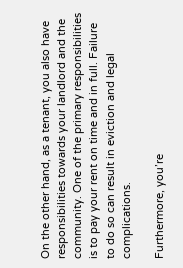On the other hand, as a tenant, you also have responsibilities towards your landlord and the community. One of the primary responsibilities is to pay your rent on time and in full. Failure to do so can result in eviction and legal complications.

Furthermore, you’re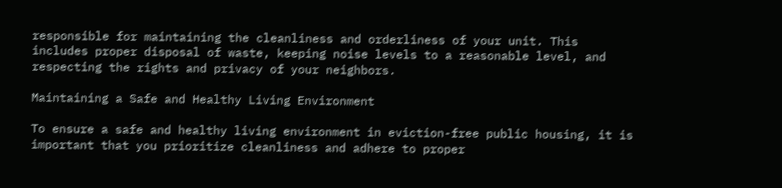responsible for maintaining the cleanliness and orderliness of your unit. This includes proper disposal of waste, keeping noise levels to a reasonable level, and respecting the rights and privacy of your neighbors.

Maintaining a Safe and Healthy Living Environment

To ensure a safe and healthy living environment in eviction-free public housing, it is important that you prioritize cleanliness and adhere to proper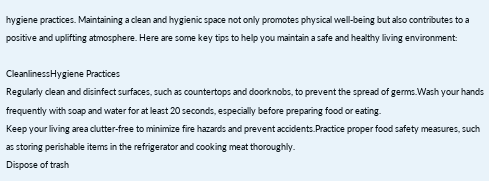hygiene practices. Maintaining a clean and hygienic space not only promotes physical well-being but also contributes to a positive and uplifting atmosphere. Here are some key tips to help you maintain a safe and healthy living environment:

CleanlinessHygiene Practices
Regularly clean and disinfect surfaces, such as countertops and doorknobs, to prevent the spread of germs.Wash your hands frequently with soap and water for at least 20 seconds, especially before preparing food or eating.
Keep your living area clutter-free to minimize fire hazards and prevent accidents.Practice proper food safety measures, such as storing perishable items in the refrigerator and cooking meat thoroughly.
Dispose of trash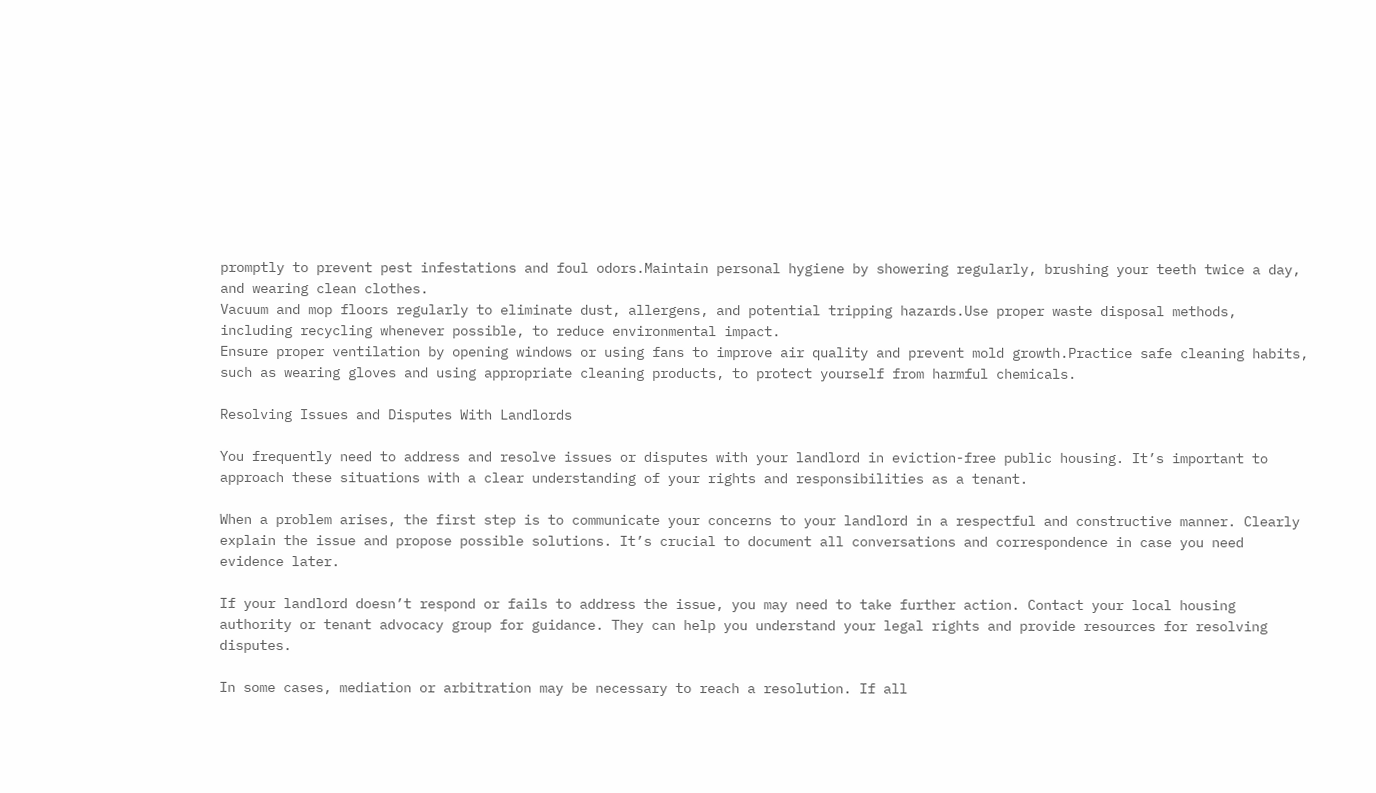promptly to prevent pest infestations and foul odors.Maintain personal hygiene by showering regularly, brushing your teeth twice a day, and wearing clean clothes.
Vacuum and mop floors regularly to eliminate dust, allergens, and potential tripping hazards.Use proper waste disposal methods, including recycling whenever possible, to reduce environmental impact.
Ensure proper ventilation by opening windows or using fans to improve air quality and prevent mold growth.Practice safe cleaning habits, such as wearing gloves and using appropriate cleaning products, to protect yourself from harmful chemicals.

Resolving Issues and Disputes With Landlords

You frequently need to address and resolve issues or disputes with your landlord in eviction-free public housing. It’s important to approach these situations with a clear understanding of your rights and responsibilities as a tenant.

When a problem arises, the first step is to communicate your concerns to your landlord in a respectful and constructive manner. Clearly explain the issue and propose possible solutions. It’s crucial to document all conversations and correspondence in case you need evidence later.

If your landlord doesn’t respond or fails to address the issue, you may need to take further action. Contact your local housing authority or tenant advocacy group for guidance. They can help you understand your legal rights and provide resources for resolving disputes.

In some cases, mediation or arbitration may be necessary to reach a resolution. If all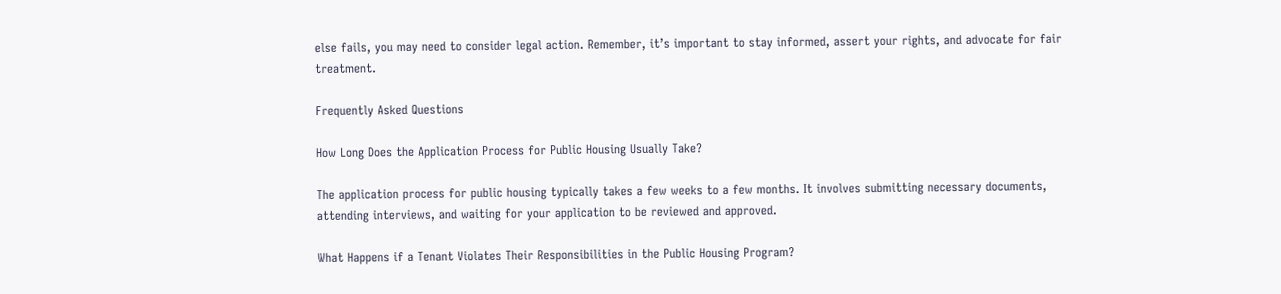else fails, you may need to consider legal action. Remember, it’s important to stay informed, assert your rights, and advocate for fair treatment.

Frequently Asked Questions

How Long Does the Application Process for Public Housing Usually Take?

The application process for public housing typically takes a few weeks to a few months. It involves submitting necessary documents, attending interviews, and waiting for your application to be reviewed and approved.

What Happens if a Tenant Violates Their Responsibilities in the Public Housing Program?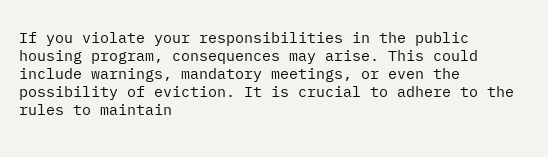If you violate your responsibilities in the public housing program, consequences may arise. This could include warnings, mandatory meetings, or even the possibility of eviction. It is crucial to adhere to the rules to maintain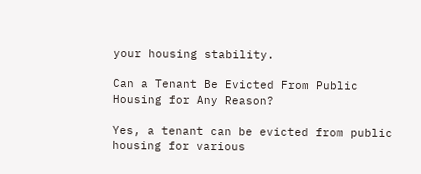your housing stability.

Can a Tenant Be Evicted From Public Housing for Any Reason?

Yes, a tenant can be evicted from public housing for various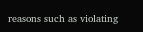reasons such as violating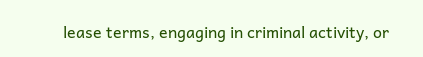lease terms, engaging in criminal activity, or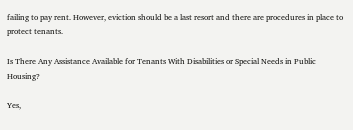failing to pay rent. However, eviction should be a last resort and there are procedures in place to protect tenants.

Is There Any Assistance Available for Tenants With Disabilities or Special Needs in Public Housing?

Yes,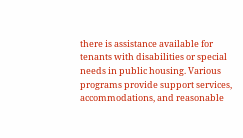there is assistance available for tenants with disabilities or special needs in public housing. Various programs provide support services, accommodations, and reasonable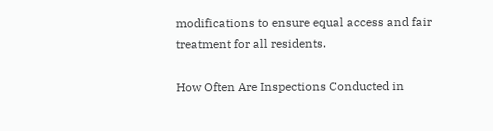modifications to ensure equal access and fair treatment for all residents.

How Often Are Inspections Conducted in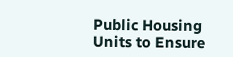Public Housing Units to Ensure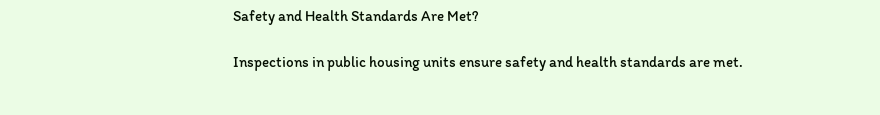Safety and Health Standards Are Met?

Inspections in public housing units ensure safety and health standards are met.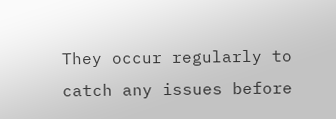They occur regularly to catch any issues before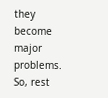they become major problems. So, rest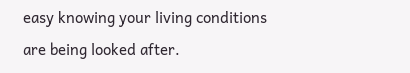easy knowing your living conditions are being looked after.